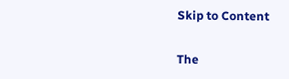Skip to Content

The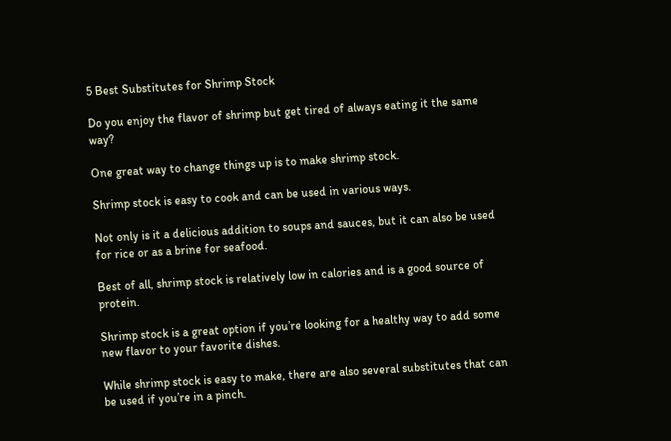5 Best Substitutes for Shrimp Stock

Do you enjoy the flavor of shrimp but get tired of always eating it the same way?

One great way to change things up is to make shrimp stock.

Shrimp stock is easy to cook and can be used in various ways.

Not only is it a delicious addition to soups and sauces, but it can also be used for rice or as a brine for seafood.

Best of all, shrimp stock is relatively low in calories and is a good source of protein.

Shrimp stock is a great option if you’re looking for a healthy way to add some new flavor to your favorite dishes.

While shrimp stock is easy to make, there are also several substitutes that can be used if you’re in a pinch.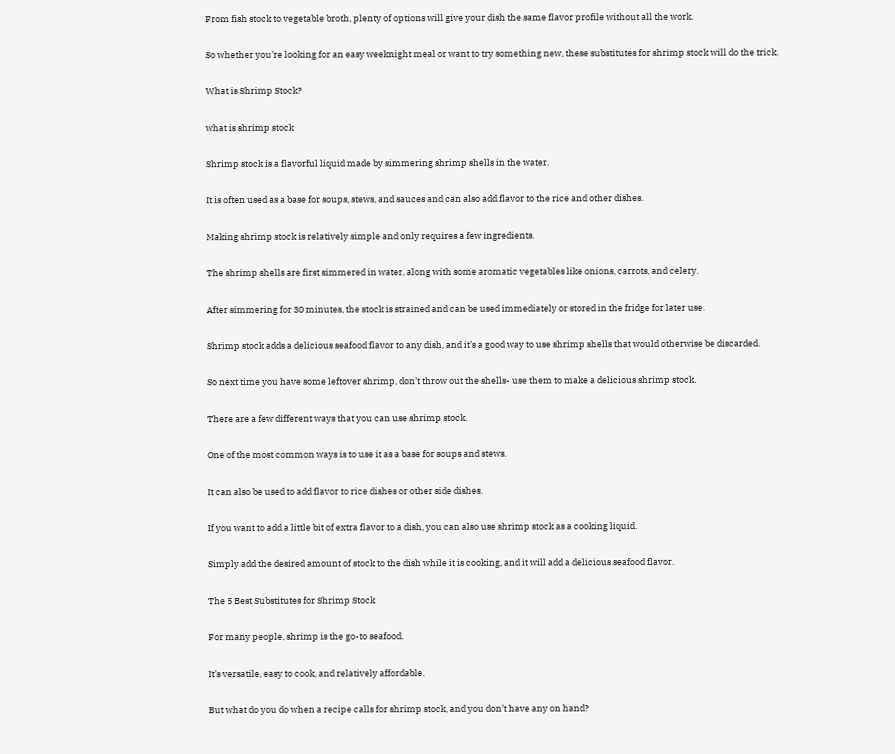From fish stock to vegetable broth, plenty of options will give your dish the same flavor profile without all the work.

So whether you’re looking for an easy weeknight meal or want to try something new, these substitutes for shrimp stock will do the trick.

What is Shrimp Stock?

what is shrimp stock

Shrimp stock is a flavorful liquid made by simmering shrimp shells in the water.

It is often used as a base for soups, stews, and sauces and can also add flavor to the rice and other dishes.

Making shrimp stock is relatively simple and only requires a few ingredients.

The shrimp shells are first simmered in water, along with some aromatic vegetables like onions, carrots, and celery.

After simmering for 30 minutes, the stock is strained and can be used immediately or stored in the fridge for later use.

Shrimp stock adds a delicious seafood flavor to any dish, and it’s a good way to use shrimp shells that would otherwise be discarded.

So next time you have some leftover shrimp, don’t throw out the shells- use them to make a delicious shrimp stock.

There are a few different ways that you can use shrimp stock.

One of the most common ways is to use it as a base for soups and stews.

It can also be used to add flavor to rice dishes or other side dishes.

If you want to add a little bit of extra flavor to a dish, you can also use shrimp stock as a cooking liquid.

Simply add the desired amount of stock to the dish while it is cooking, and it will add a delicious seafood flavor.

The 5 Best Substitutes for Shrimp Stock

For many people, shrimp is the go-to seafood.

It’s versatile, easy to cook, and relatively affordable.

But what do you do when a recipe calls for shrimp stock, and you don’t have any on hand?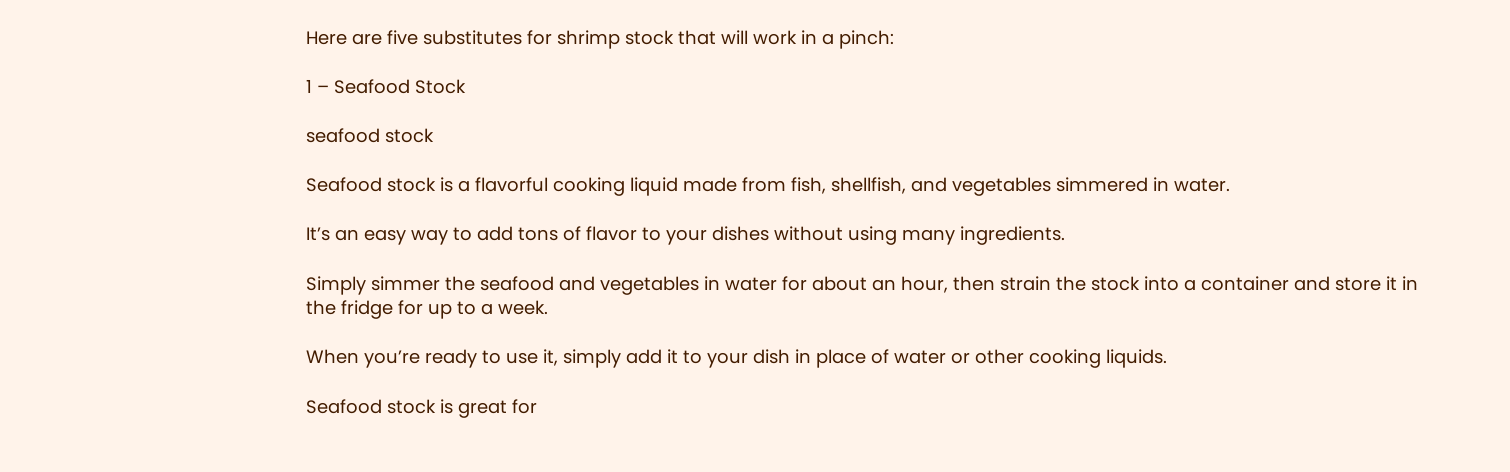Here are five substitutes for shrimp stock that will work in a pinch:

1 – Seafood Stock

seafood stock

Seafood stock is a flavorful cooking liquid made from fish, shellfish, and vegetables simmered in water.

It’s an easy way to add tons of flavor to your dishes without using many ingredients.

Simply simmer the seafood and vegetables in water for about an hour, then strain the stock into a container and store it in the fridge for up to a week.

When you’re ready to use it, simply add it to your dish in place of water or other cooking liquids.

Seafood stock is great for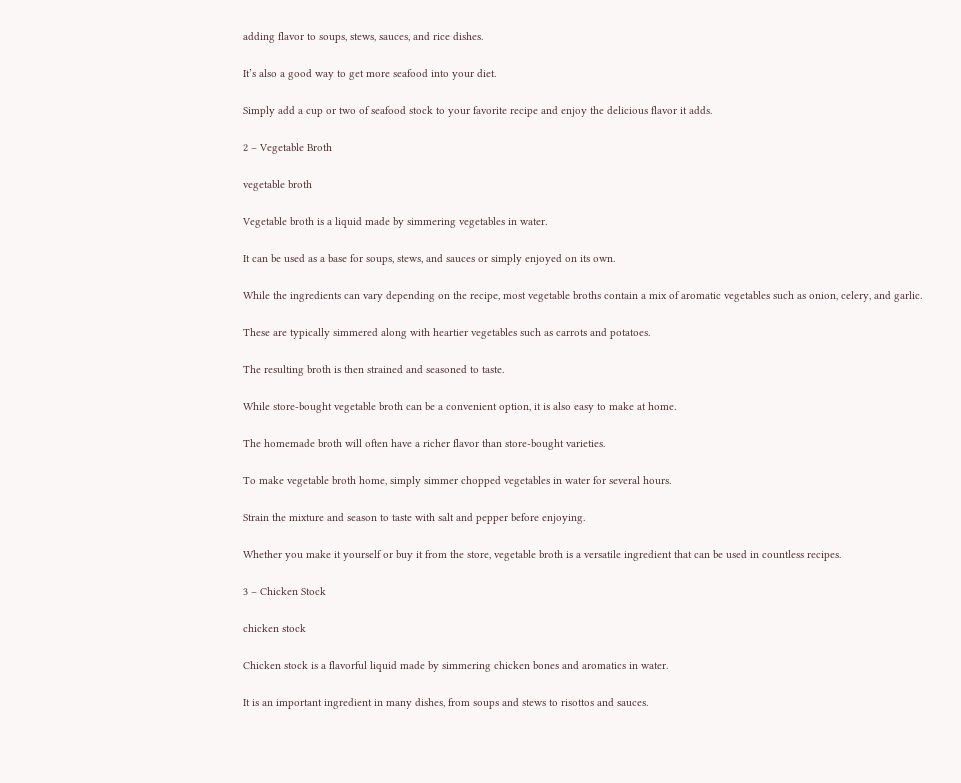adding flavor to soups, stews, sauces, and rice dishes.

It’s also a good way to get more seafood into your diet.

Simply add a cup or two of seafood stock to your favorite recipe and enjoy the delicious flavor it adds.

2 – Vegetable Broth

vegetable broth

Vegetable broth is a liquid made by simmering vegetables in water.

It can be used as a base for soups, stews, and sauces or simply enjoyed on its own.

While the ingredients can vary depending on the recipe, most vegetable broths contain a mix of aromatic vegetables such as onion, celery, and garlic.

These are typically simmered along with heartier vegetables such as carrots and potatoes.

The resulting broth is then strained and seasoned to taste.

While store-bought vegetable broth can be a convenient option, it is also easy to make at home.

The homemade broth will often have a richer flavor than store-bought varieties.

To make vegetable broth home, simply simmer chopped vegetables in water for several hours.

Strain the mixture and season to taste with salt and pepper before enjoying.

Whether you make it yourself or buy it from the store, vegetable broth is a versatile ingredient that can be used in countless recipes.

3 – Chicken Stock

chicken stock

Chicken stock is a flavorful liquid made by simmering chicken bones and aromatics in water.

It is an important ingredient in many dishes, from soups and stews to risottos and sauces.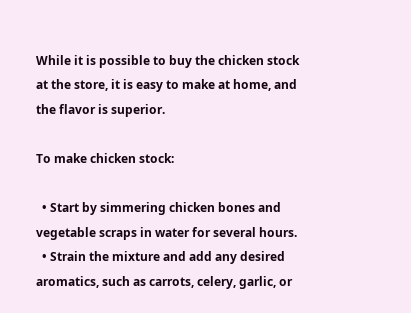While it is possible to buy the chicken stock at the store, it is easy to make at home, and the flavor is superior.

To make chicken stock:

  • Start by simmering chicken bones and vegetable scraps in water for several hours.
  • Strain the mixture and add any desired aromatics, such as carrots, celery, garlic, or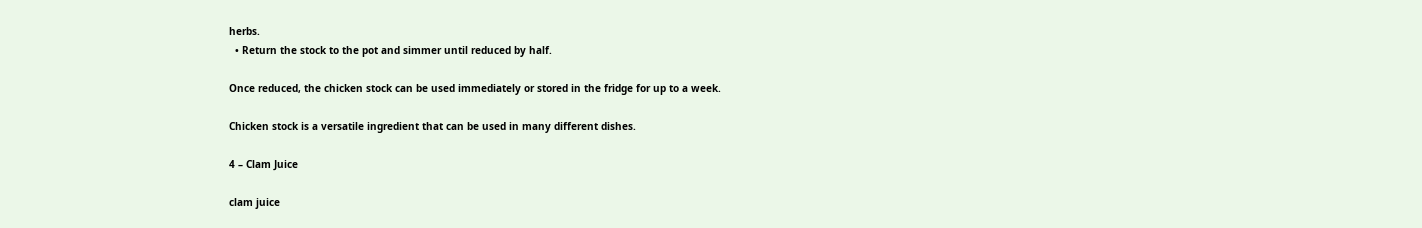herbs.
  • Return the stock to the pot and simmer until reduced by half.

Once reduced, the chicken stock can be used immediately or stored in the fridge for up to a week.

Chicken stock is a versatile ingredient that can be used in many different dishes.

4 – Clam Juice

clam juice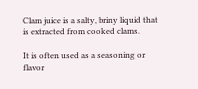Clam juice is a salty, briny liquid that is extracted from cooked clams.

It is often used as a seasoning or flavor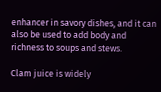enhancer in savory dishes, and it can also be used to add body and richness to soups and stews.

Clam juice is widely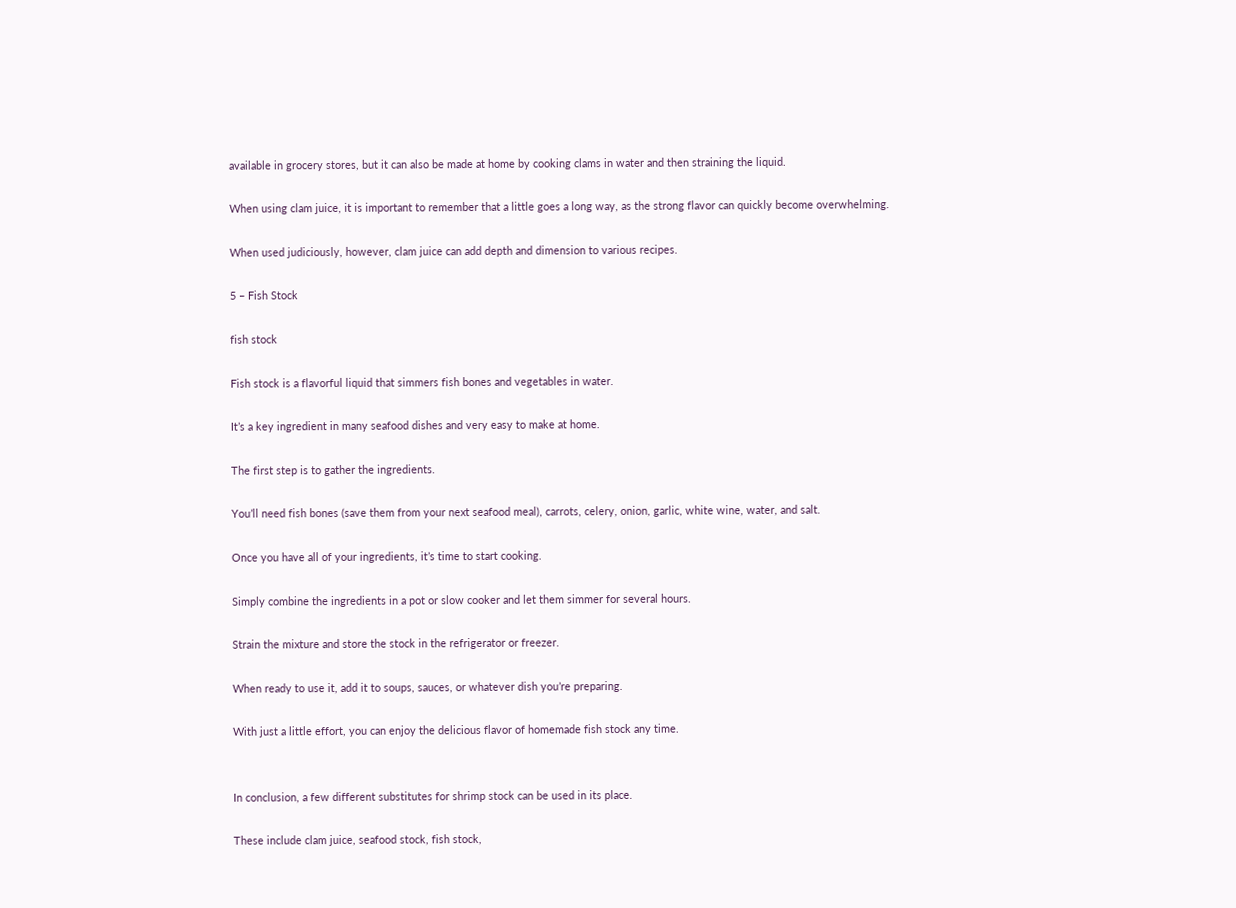available in grocery stores, but it can also be made at home by cooking clams in water and then straining the liquid.

When using clam juice, it is important to remember that a little goes a long way, as the strong flavor can quickly become overwhelming.

When used judiciously, however, clam juice can add depth and dimension to various recipes.

5 – Fish Stock

fish stock

Fish stock is a flavorful liquid that simmers fish bones and vegetables in water.

It’s a key ingredient in many seafood dishes and very easy to make at home.

The first step is to gather the ingredients.

You’ll need fish bones (save them from your next seafood meal), carrots, celery, onion, garlic, white wine, water, and salt.

Once you have all of your ingredients, it’s time to start cooking.

Simply combine the ingredients in a pot or slow cooker and let them simmer for several hours.

Strain the mixture and store the stock in the refrigerator or freezer.

When ready to use it, add it to soups, sauces, or whatever dish you’re preparing.

With just a little effort, you can enjoy the delicious flavor of homemade fish stock any time.


In conclusion, a few different substitutes for shrimp stock can be used in its place.

These include clam juice, seafood stock, fish stock,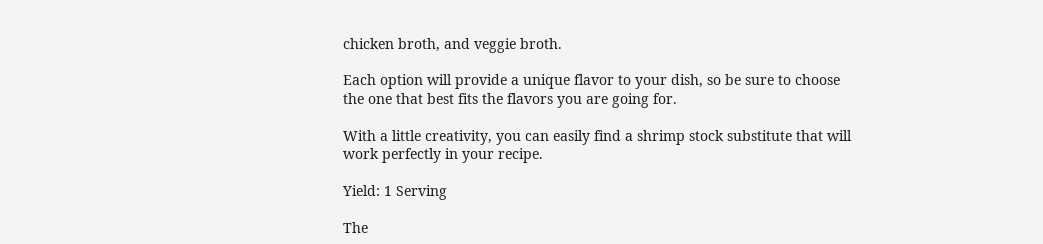chicken broth, and veggie broth.

Each option will provide a unique flavor to your dish, so be sure to choose the one that best fits the flavors you are going for.

With a little creativity, you can easily find a shrimp stock substitute that will work perfectly in your recipe.

Yield: 1 Serving

The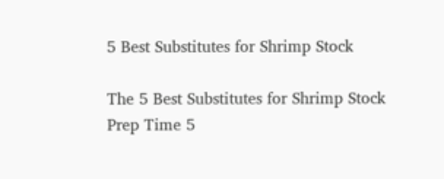5 Best Substitutes for Shrimp Stock

The 5 Best Substitutes for Shrimp Stock
Prep Time 5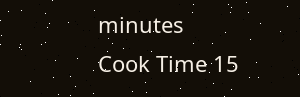minutes
Cook Time 15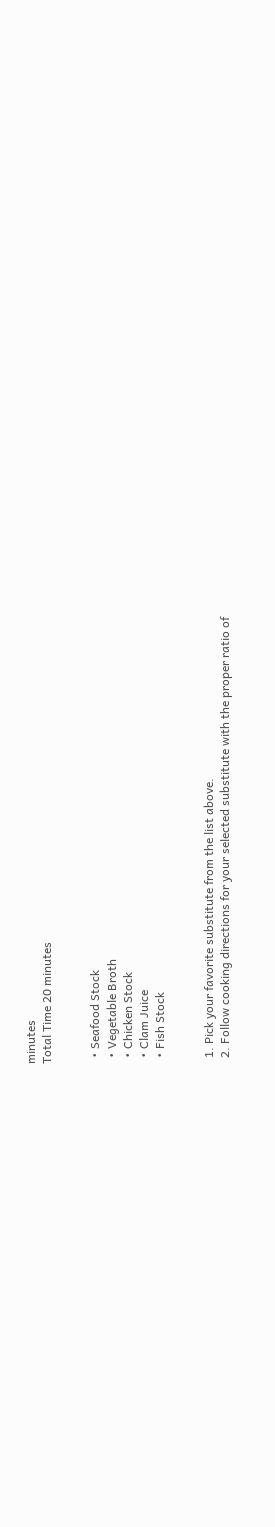minutes
Total Time 20 minutes


  • Seafood Stock
  • Vegetable Broth
  • Chicken Stock
  • Clam Juice
  • Fish Stock


  1. Pick your favorite substitute from the list above.
  2. Follow cooking directions for your selected substitute with the proper ratio of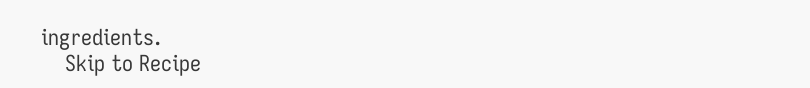ingredients.
    Skip to Recipe